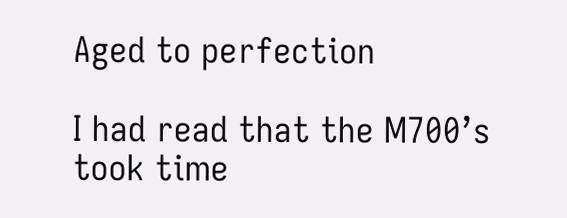Aged to perfection

I had read that the M700’s took time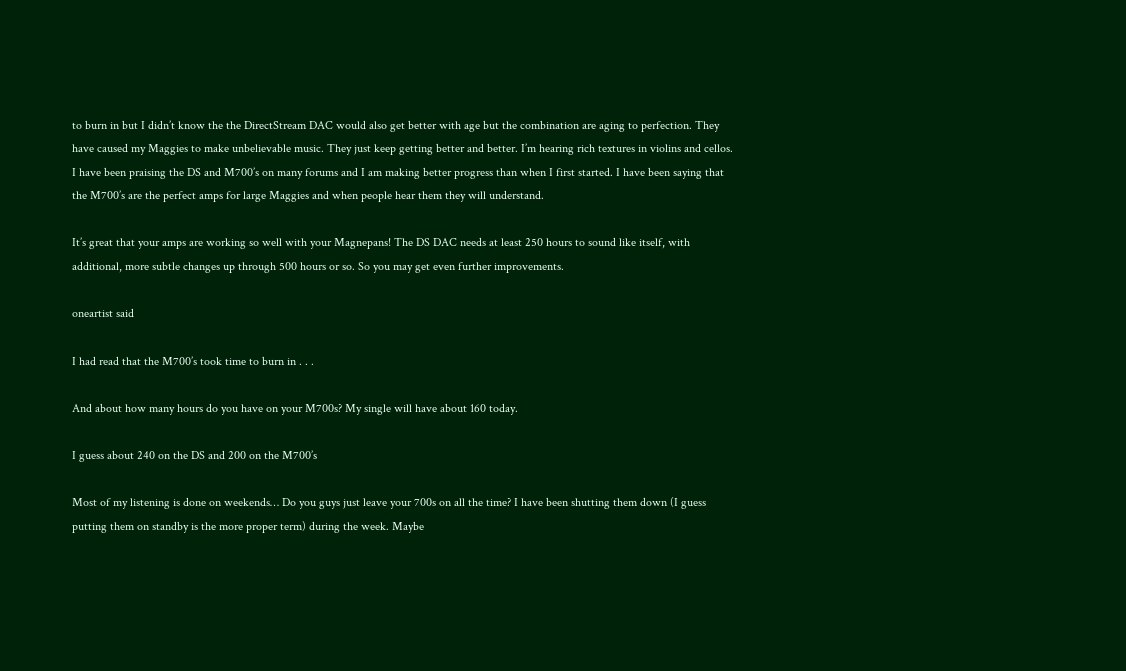to burn in but I didn’t know the the DirectStream DAC would also get better with age but the combination are aging to perfection. They have caused my Maggies to make unbelievable music. They just keep getting better and better. I’m hearing rich textures in violins and cellos. I have been praising the DS and M700’s on many forums and I am making better progress than when I first started. I have been saying that the M700’s are the perfect amps for large Maggies and when people hear them they will understand.

It’s great that your amps are working so well with your Magnepans! The DS DAC needs at least 250 hours to sound like itself, with additional, more subtle changes up through 500 hours or so. So you may get even further improvements.

oneartist said

I had read that the M700’s took time to burn in . . .

And about how many hours do you have on your M700s? My single will have about 160 today.

I guess about 240 on the DS and 200 on the M700’s

Most of my listening is done on weekends… Do you guys just leave your 700s on all the time? I have been shutting them down (I guess putting them on standby is the more proper term) during the week. Maybe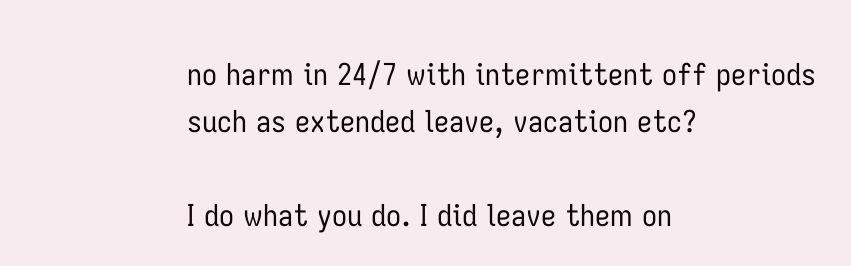no harm in 24/7 with intermittent off periods such as extended leave, vacation etc?

I do what you do. I did leave them on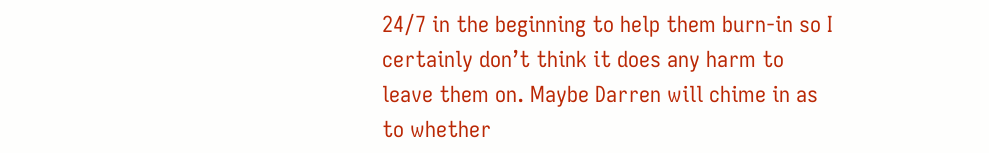24/7 in the beginning to help them burn-in so I certainly don’t think it does any harm to leave them on. Maybe Darren will chime in as to whether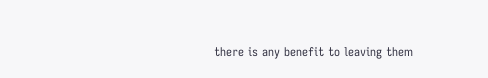there is any benefit to leaving them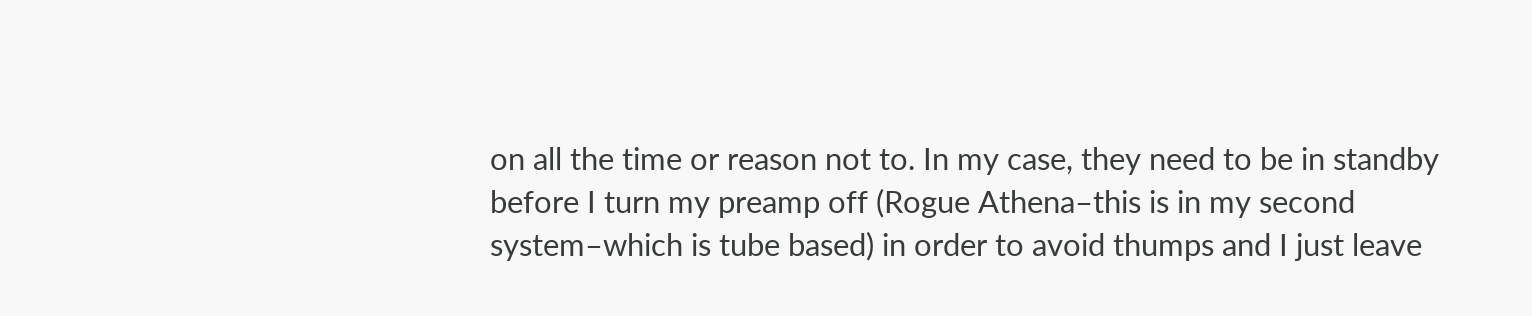on all the time or reason not to. In my case, they need to be in standby before I turn my preamp off (Rogue Athena–this is in my second system–which is tube based) in order to avoid thumps and I just leave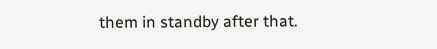them in standby after that.